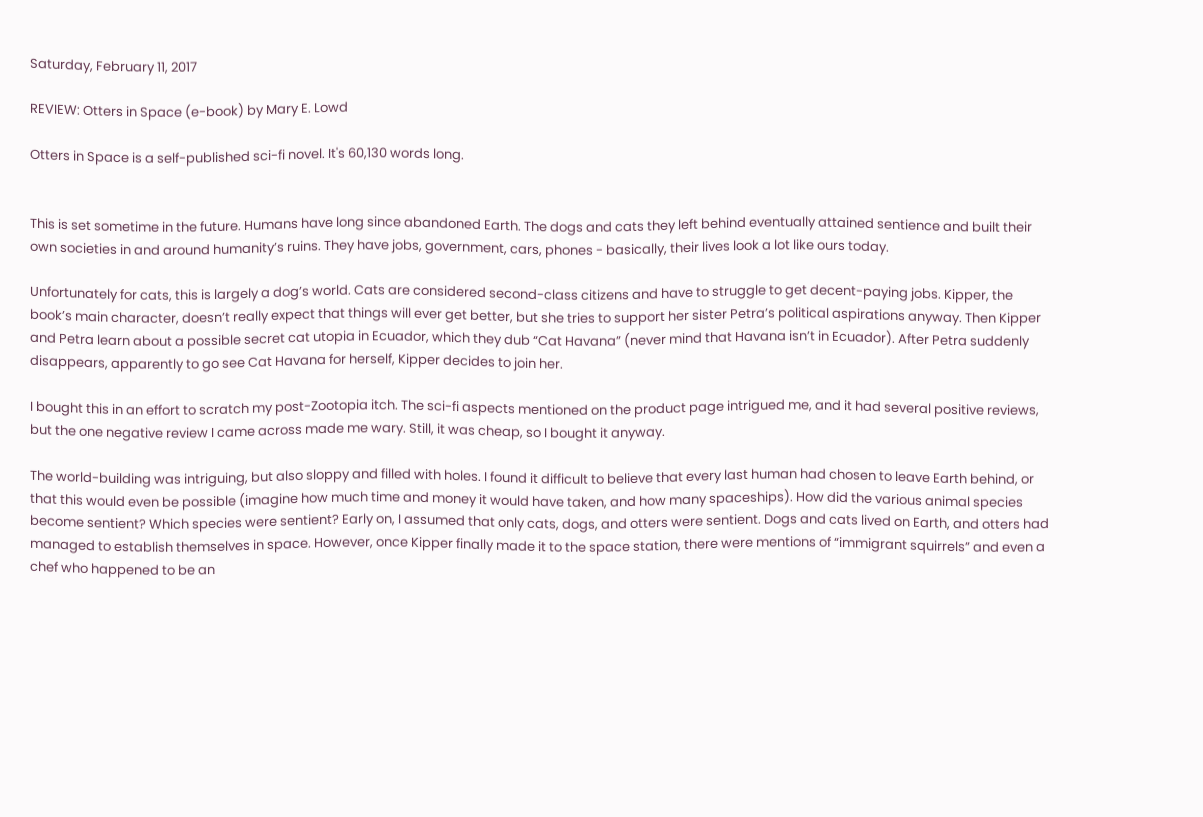Saturday, February 11, 2017

REVIEW: Otters in Space (e-book) by Mary E. Lowd

Otters in Space is a self-published sci-fi novel. It's 60,130 words long.


This is set sometime in the future. Humans have long since abandoned Earth. The dogs and cats they left behind eventually attained sentience and built their own societies in and around humanity’s ruins. They have jobs, government, cars, phones - basically, their lives look a lot like ours today.

Unfortunately for cats, this is largely a dog’s world. Cats are considered second-class citizens and have to struggle to get decent-paying jobs. Kipper, the book’s main character, doesn’t really expect that things will ever get better, but she tries to support her sister Petra’s political aspirations anyway. Then Kipper and Petra learn about a possible secret cat utopia in Ecuador, which they dub “Cat Havana” (never mind that Havana isn’t in Ecuador). After Petra suddenly disappears, apparently to go see Cat Havana for herself, Kipper decides to join her.

I bought this in an effort to scratch my post-Zootopia itch. The sci-fi aspects mentioned on the product page intrigued me, and it had several positive reviews, but the one negative review I came across made me wary. Still, it was cheap, so I bought it anyway.

The world-building was intriguing, but also sloppy and filled with holes. I found it difficult to believe that every last human had chosen to leave Earth behind, or that this would even be possible (imagine how much time and money it would have taken, and how many spaceships). How did the various animal species become sentient? Which species were sentient? Early on, I assumed that only cats, dogs, and otters were sentient. Dogs and cats lived on Earth, and otters had managed to establish themselves in space. However, once Kipper finally made it to the space station, there were mentions of “immigrant squirrels” and even a chef who happened to be an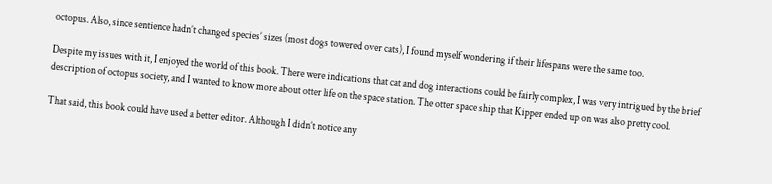octopus. Also, since sentience hadn’t changed species’ sizes (most dogs towered over cats), I found myself wondering if their lifespans were the same too.

Despite my issues with it, I enjoyed the world of this book. There were indications that cat and dog interactions could be fairly complex, I was very intrigued by the brief description of octopus society, and I wanted to know more about otter life on the space station. The otter space ship that Kipper ended up on was also pretty cool.

That said, this book could have used a better editor. Although I didn’t notice any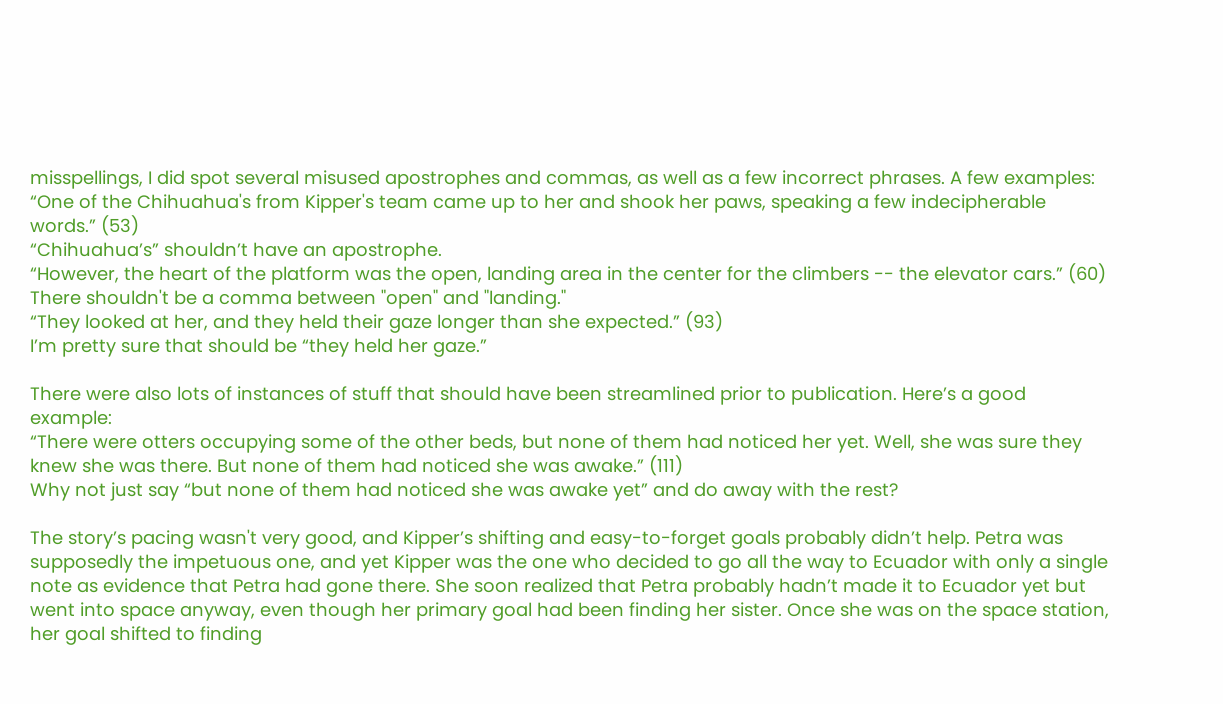misspellings, I did spot several misused apostrophes and commas, as well as a few incorrect phrases. A few examples:
“One of the Chihuahua's from Kipper's team came up to her and shook her paws, speaking a few indecipherable words.” (53)
“Chihuahua’s” shouldn’t have an apostrophe.
“However, the heart of the platform was the open, landing area in the center for the climbers -- the elevator cars.” (60)
There shouldn't be a comma between "open" and "landing."
“They looked at her, and they held their gaze longer than she expected.” (93)
I’m pretty sure that should be “they held her gaze.”

There were also lots of instances of stuff that should have been streamlined prior to publication. Here’s a good example:
“There were otters occupying some of the other beds, but none of them had noticed her yet. Well, she was sure they knew she was there. But none of them had noticed she was awake.” (111)
Why not just say “but none of them had noticed she was awake yet” and do away with the rest?

The story’s pacing wasn't very good, and Kipper’s shifting and easy-to-forget goals probably didn’t help. Petra was supposedly the impetuous one, and yet Kipper was the one who decided to go all the way to Ecuador with only a single note as evidence that Petra had gone there. She soon realized that Petra probably hadn’t made it to Ecuador yet but went into space anyway, even though her primary goal had been finding her sister. Once she was on the space station, her goal shifted to finding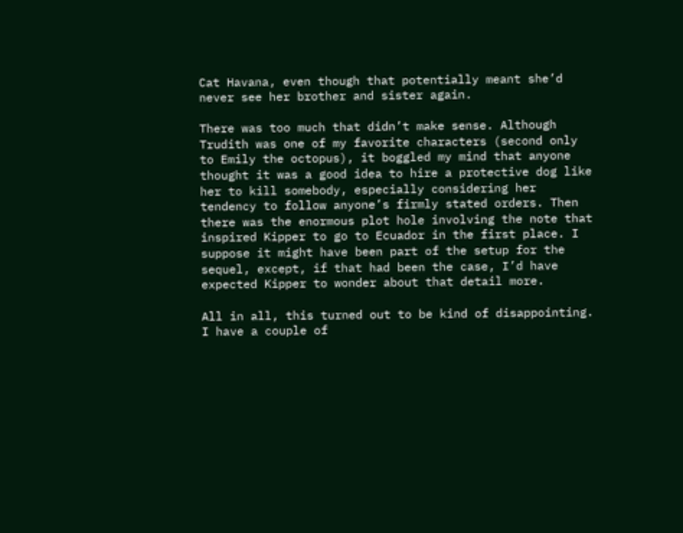Cat Havana, even though that potentially meant she’d never see her brother and sister again.

There was too much that didn’t make sense. Although Trudith was one of my favorite characters (second only to Emily the octopus), it boggled my mind that anyone thought it was a good idea to hire a protective dog like her to kill somebody, especially considering her tendency to follow anyone’s firmly stated orders. Then there was the enormous plot hole involving the note that inspired Kipper to go to Ecuador in the first place. I suppose it might have been part of the setup for the sequel, except, if that had been the case, I’d have expected Kipper to wonder about that detail more.

All in all, this turned out to be kind of disappointing. I have a couple of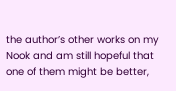the author’s other works on my Nook and am still hopeful that one of them might be better,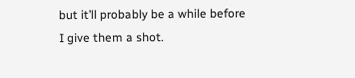but it’ll probably be a while before I give them a shot.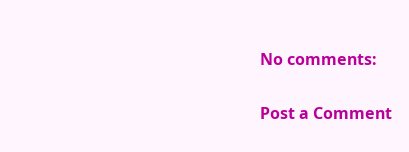No comments:

Post a Comment